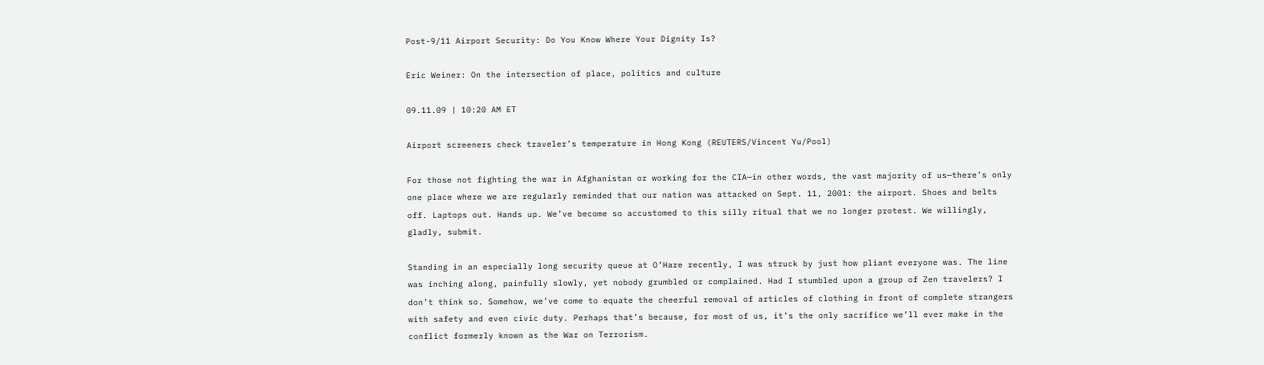Post-9/11 Airport Security: Do You Know Where Your Dignity Is?

Eric Weiner: On the intersection of place, politics and culture

09.11.09 | 10:20 AM ET

Airport screeners check traveler’s temperature in Hong Kong (REUTERS/Vincent Yu/Pool)

For those not fighting the war in Afghanistan or working for the CIA—in other words, the vast majority of us—there’s only one place where we are regularly reminded that our nation was attacked on Sept. 11, 2001: the airport. Shoes and belts off. Laptops out. Hands up. We’ve become so accustomed to this silly ritual that we no longer protest. We willingly, gladly, submit.

Standing in an especially long security queue at O’Hare recently, I was struck by just how pliant everyone was. The line was inching along, painfully slowly, yet nobody grumbled or complained. Had I stumbled upon a group of Zen travelers? I don’t think so. Somehow, we’ve come to equate the cheerful removal of articles of clothing in front of complete strangers with safety and even civic duty. Perhaps that’s because, for most of us, it’s the only sacrifice we’ll ever make in the conflict formerly known as the War on Terrorism.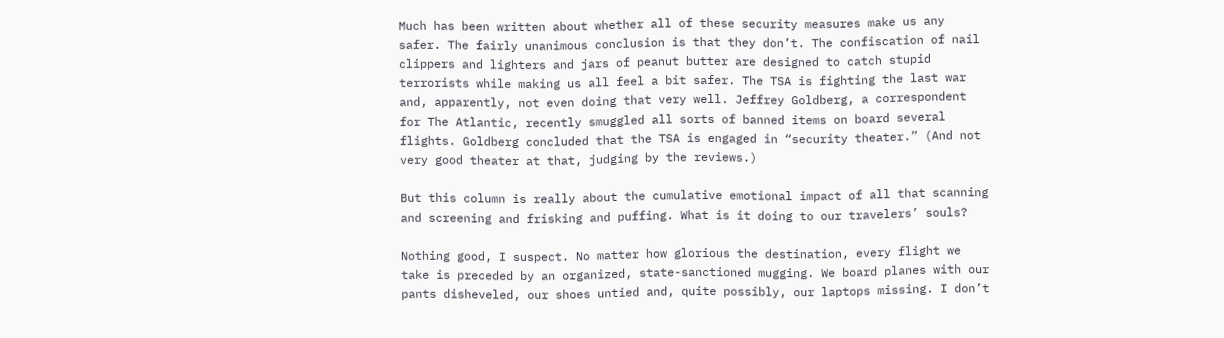Much has been written about whether all of these security measures make us any safer. The fairly unanimous conclusion is that they don’t. The confiscation of nail clippers and lighters and jars of peanut butter are designed to catch stupid terrorists while making us all feel a bit safer. The TSA is fighting the last war and, apparently, not even doing that very well. Jeffrey Goldberg, a correspondent for The Atlantic, recently smuggled all sorts of banned items on board several flights. Goldberg concluded that the TSA is engaged in “security theater.” (And not very good theater at that, judging by the reviews.)

But this column is really about the cumulative emotional impact of all that scanning and screening and frisking and puffing. What is it doing to our travelers’ souls?

Nothing good, I suspect. No matter how glorious the destination, every flight we take is preceded by an organized, state-sanctioned mugging. We board planes with our pants disheveled, our shoes untied and, quite possibly, our laptops missing. I don’t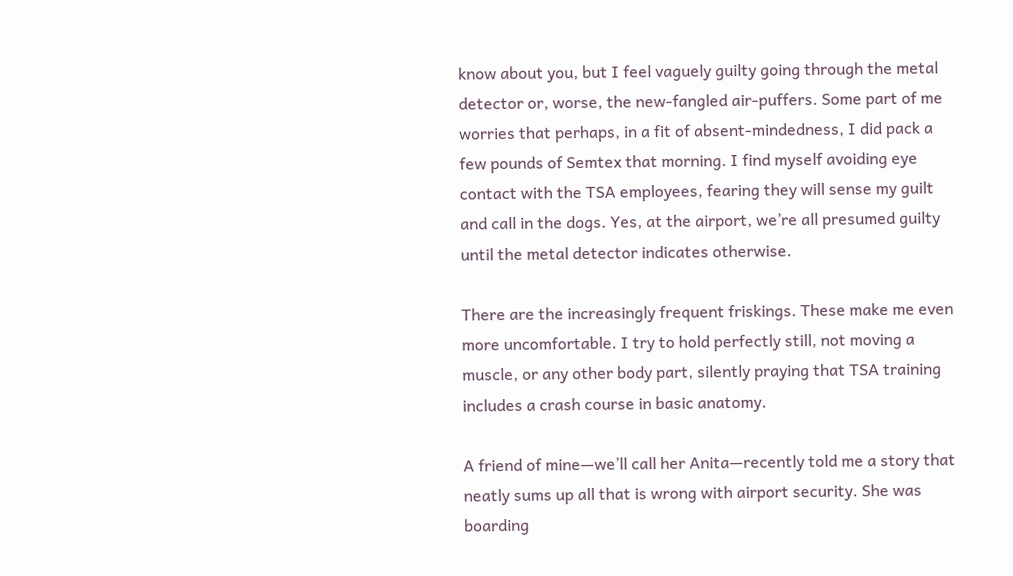know about you, but I feel vaguely guilty going through the metal detector or, worse, the new-fangled air-puffers. Some part of me worries that perhaps, in a fit of absent-mindedness, I did pack a few pounds of Semtex that morning. I find myself avoiding eye contact with the TSA employees, fearing they will sense my guilt and call in the dogs. Yes, at the airport, we’re all presumed guilty until the metal detector indicates otherwise.

There are the increasingly frequent friskings. These make me even more uncomfortable. I try to hold perfectly still, not moving a muscle, or any other body part, silently praying that TSA training includes a crash course in basic anatomy.

A friend of mine—we’ll call her Anita—recently told me a story that neatly sums up all that is wrong with airport security. She was boarding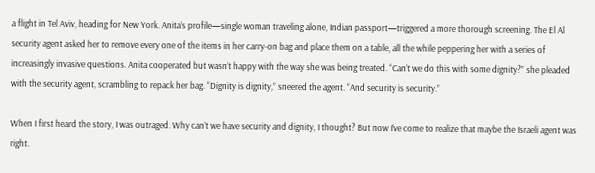a flight in Tel Aviv, heading for New York. Anita’s profile—single woman traveling alone, Indian passport—triggered a more thorough screening. The El Al security agent asked her to remove every one of the items in her carry-on bag and place them on a table, all the while peppering her with a series of increasingly invasive questions. Anita cooperated but wasn’t happy with the way she was being treated. “Can’t we do this with some dignity?” she pleaded with the security agent, scrambling to repack her bag. “Dignity is dignity,” sneered the agent. “And security is security.”

When I first heard the story, I was outraged. Why can’t we have security and dignity, I thought? But now I’ve come to realize that maybe the Israeli agent was right.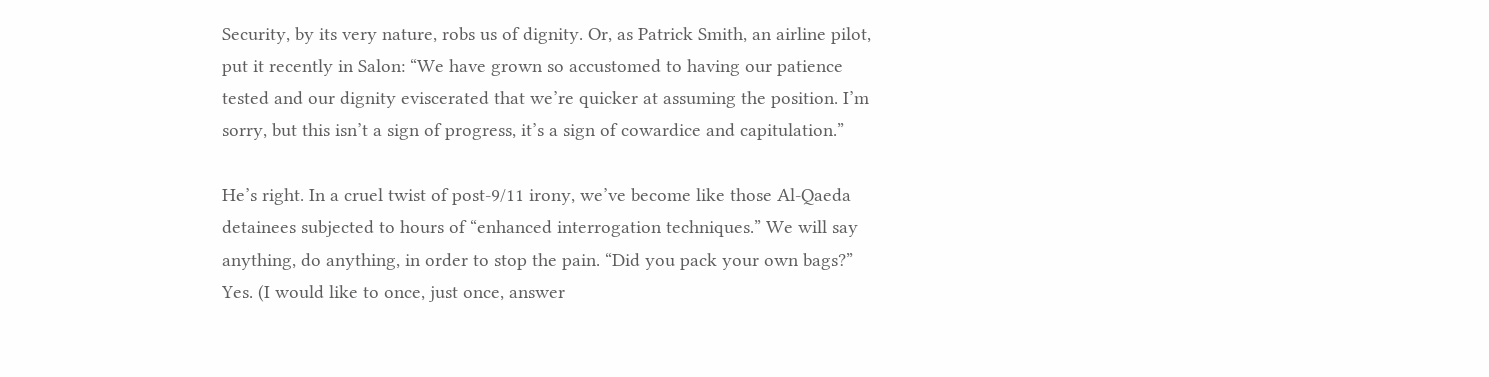Security, by its very nature, robs us of dignity. Or, as Patrick Smith, an airline pilot, put it recently in Salon: “We have grown so accustomed to having our patience tested and our dignity eviscerated that we’re quicker at assuming the position. I’m sorry, but this isn’t a sign of progress, it’s a sign of cowardice and capitulation.”

He’s right. In a cruel twist of post-9/11 irony, we’ve become like those Al-Qaeda detainees subjected to hours of “enhanced interrogation techniques.” We will say anything, do anything, in order to stop the pain. “Did you pack your own bags?” Yes. (I would like to once, just once, answer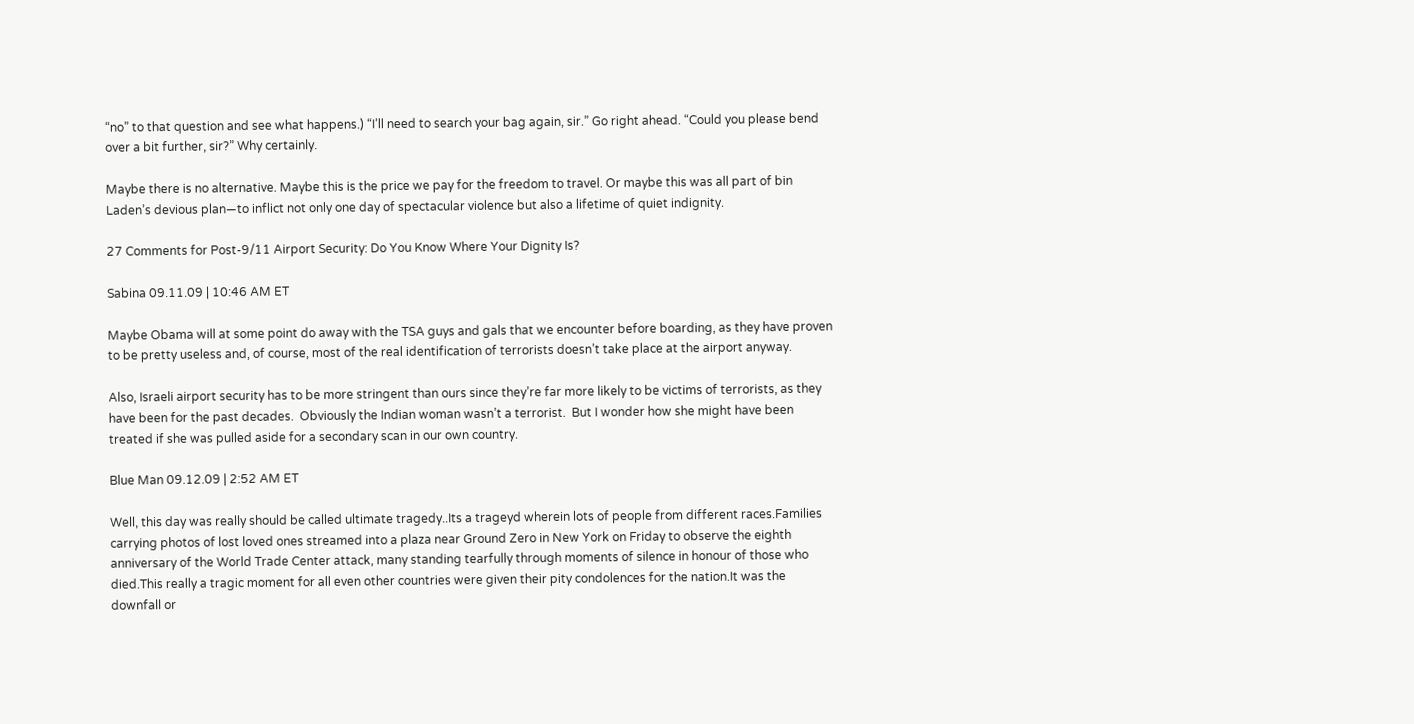“no” to that question and see what happens.) “I’ll need to search your bag again, sir.” Go right ahead. “Could you please bend over a bit further, sir?” Why certainly.

Maybe there is no alternative. Maybe this is the price we pay for the freedom to travel. Or maybe this was all part of bin Laden’s devious plan—to inflict not only one day of spectacular violence but also a lifetime of quiet indignity.

27 Comments for Post-9/11 Airport Security: Do You Know Where Your Dignity Is?

Sabina 09.11.09 | 10:46 AM ET

Maybe Obama will at some point do away with the TSA guys and gals that we encounter before boarding, as they have proven to be pretty useless and, of course, most of the real identification of terrorists doesn’t take place at the airport anyway.

Also, Israeli airport security has to be more stringent than ours since they’re far more likely to be victims of terrorists, as they have been for the past decades.  Obviously the Indian woman wasn’t a terrorist.  But I wonder how she might have been treated if she was pulled aside for a secondary scan in our own country.

Blue Man 09.12.09 | 2:52 AM ET

Well, this day was really should be called ultimate tragedy..Its a trageyd wherein lots of people from different races.Families carrying photos of lost loved ones streamed into a plaza near Ground Zero in New York on Friday to observe the eighth anniversary of the World Trade Center attack, many standing tearfully through moments of silence in honour of those who died.This really a tragic moment for all even other countries were given their pity condolences for the nation.It was the downfall or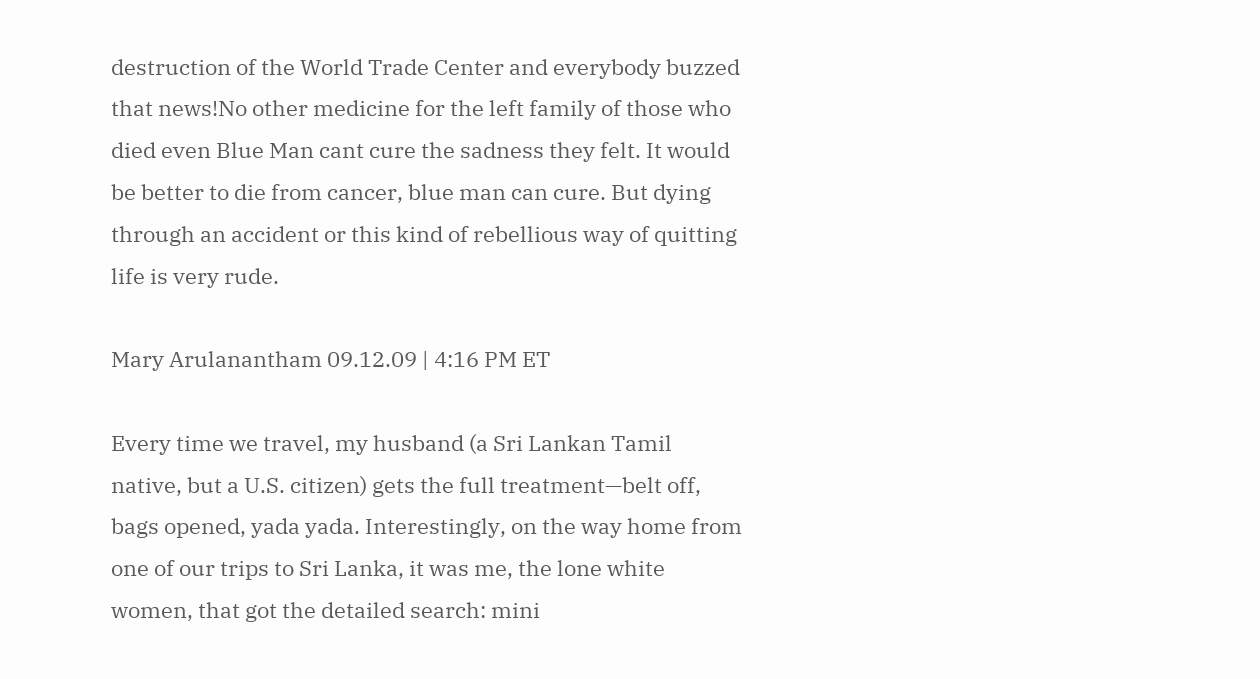destruction of the World Trade Center and everybody buzzed that news!No other medicine for the left family of those who died even Blue Man cant cure the sadness they felt. It would be better to die from cancer, blue man can cure. But dying through an accident or this kind of rebellious way of quitting life is very rude.

Mary Arulanantham 09.12.09 | 4:16 PM ET

Every time we travel, my husband (a Sri Lankan Tamil native, but a U.S. citizen) gets the full treatment—belt off, bags opened, yada yada. Interestingly, on the way home from one of our trips to Sri Lanka, it was me, the lone white women, that got the detailed search: mini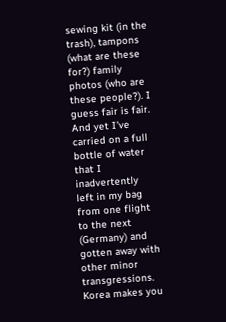sewing kit (in the trash), tampons (what are these for?) family photos (who are these people?). I guess fair is fair. And yet I’ve carried on a full bottle of water that I inadvertently left in my bag from one flight to the next (Germany) and gotten away with other minor transgressions. Korea makes you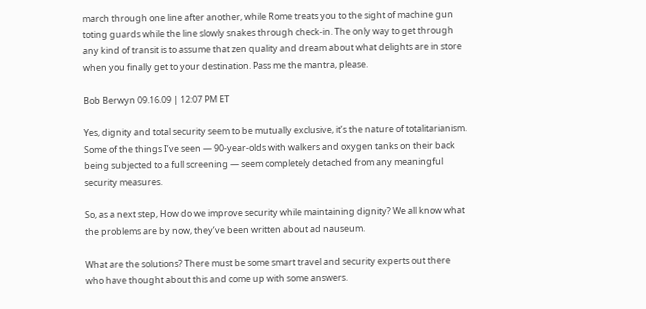march through one line after another, while Rome treats you to the sight of machine gun toting guards while the line slowly snakes through check-in. The only way to get through any kind of transit is to assume that zen quality and dream about what delights are in store when you finally get to your destination. Pass me the mantra, please.

Bob Berwyn 09.16.09 | 12:07 PM ET

Yes, dignity and total security seem to be mutually exclusive, it’s the nature of totalitarianism. Some of the things I’ve seen — 90-year-olds with walkers and oxygen tanks on their back being subjected to a full screening — seem completely detached from any meaningful security measures.

So, as a next step, How do we improve security while maintaining dignity? We all know what the problems are by now, they’ve been written about ad nauseum.

What are the solutions? There must be some smart travel and security experts out there who have thought about this and come up with some answers.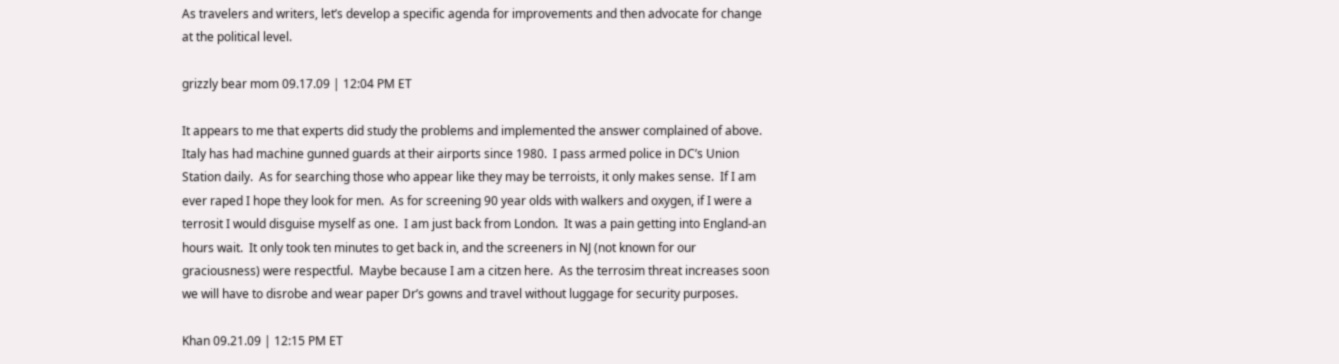As travelers and writers, let’s develop a specific agenda for improvements and then advocate for change at the political level.

grizzly bear mom 09.17.09 | 12:04 PM ET

It appears to me that experts did study the problems and implemented the answer complained of above.  Italy has had machine gunned guards at their airports since 1980.  I pass armed police in DC’s Union Station daily.  As for searching those who appear like they may be terroists, it only makes sense.  If I am ever raped I hope they look for men.  As for screening 90 year olds with walkers and oxygen, if I were a terrosit I would disguise myself as one.  I am just back from London.  It was a pain getting into England-an hours wait.  It only took ten minutes to get back in, and the screeners in NJ (not known for our graciousness) were respectful.  Maybe because I am a citzen here.  As the terrosim threat increases soon we will have to disrobe and wear paper Dr’s gowns and travel without luggage for security purposes.

Khan 09.21.09 | 12:15 PM ET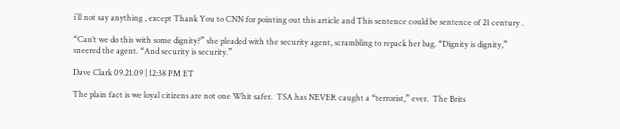i`ll not say anything , except Thank You to CNN for pointing out this article and This sentence could be sentence of 21 century .

“Can’t we do this with some dignity?” she pleaded with the security agent, scrambling to repack her bag. “Dignity is dignity,” sneered the agent. “And security is security.”

Dave Clark 09.21.09 | 12:38 PM ET

The plain fact is we loyal citizens are not one Whit safer.  TSA has NEVER caught a “terrorist,” ever.  The Brits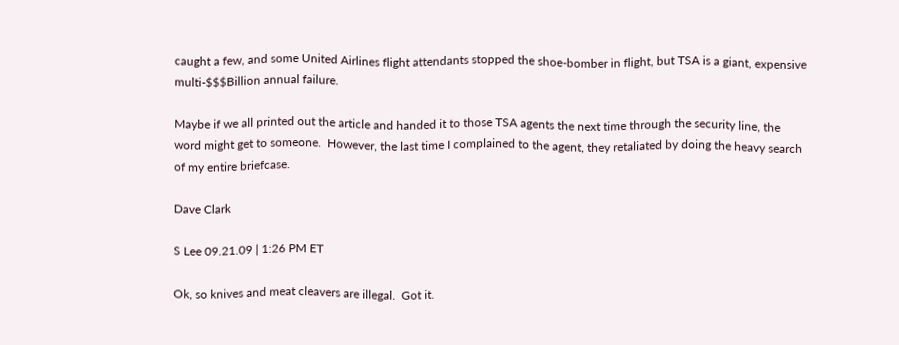caught a few, and some United Airlines flight attendants stopped the shoe-bomber in flight, but TSA is a giant, expensive multi-$$$Billion annual failure.

Maybe if we all printed out the article and handed it to those TSA agents the next time through the security line, the word might get to someone.  However, the last time I complained to the agent, they retaliated by doing the heavy search of my entire briefcase.

Dave Clark

S Lee 09.21.09 | 1:26 PM ET

Ok, so knives and meat cleavers are illegal.  Got it.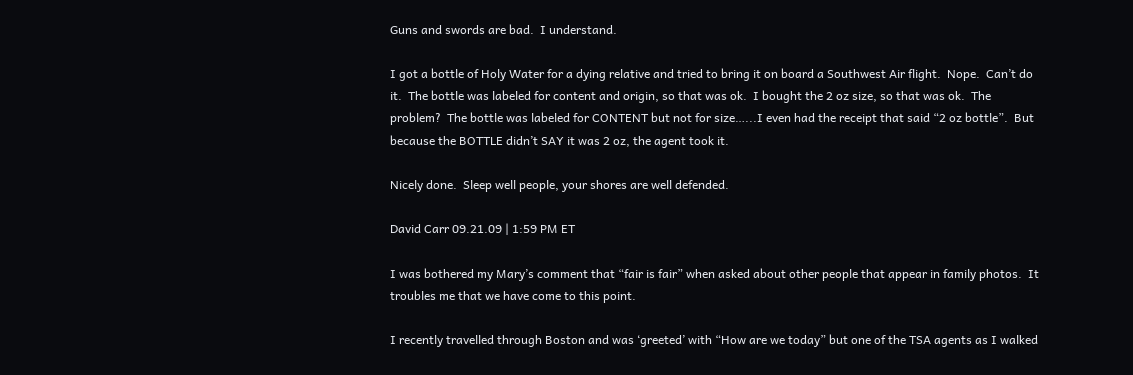Guns and swords are bad.  I understand.

I got a bottle of Holy Water for a dying relative and tried to bring it on board a Southwest Air flight.  Nope.  Can’t do it.  The bottle was labeled for content and origin, so that was ok.  I bought the 2 oz size, so that was ok.  The problem?  The bottle was labeled for CONTENT but not for size…...I even had the receipt that said “2 oz bottle”.  But because the BOTTLE didn’t SAY it was 2 oz, the agent took it.

Nicely done.  Sleep well people, your shores are well defended.

David Carr 09.21.09 | 1:59 PM ET

I was bothered my Mary’s comment that “fair is fair” when asked about other people that appear in family photos.  It troubles me that we have come to this point.

I recently travelled through Boston and was ‘greeted’ with “How are we today” but one of the TSA agents as I walked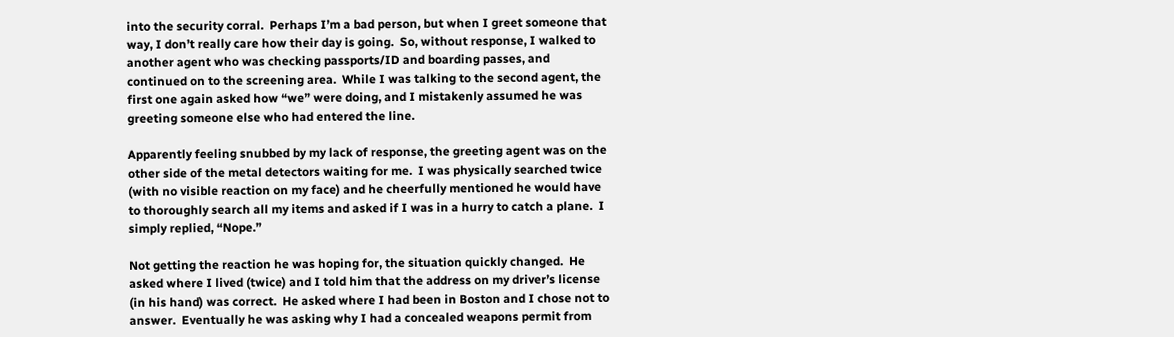into the security corral.  Perhaps I’m a bad person, but when I greet someone that way, I don’t really care how their day is going.  So, without response, I walked to another agent who was checking passports/ID and boarding passes, and continued on to the screening area.  While I was talking to the second agent, the first one again asked how “we” were doing, and I mistakenly assumed he was greeting someone else who had entered the line.

Apparently feeling snubbed by my lack of response, the greeting agent was on the other side of the metal detectors waiting for me.  I was physically searched twice (with no visible reaction on my face) and he cheerfully mentioned he would have to thoroughly search all my items and asked if I was in a hurry to catch a plane.  I simply replied, “Nope.”

Not getting the reaction he was hoping for, the situation quickly changed.  He asked where I lived (twice) and I told him that the address on my driver’s license (in his hand) was correct.  He asked where I had been in Boston and I chose not to answer.  Eventually he was asking why I had a concealed weapons permit from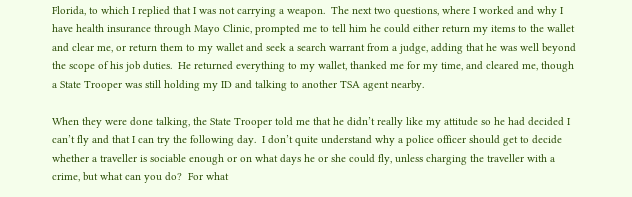Florida, to which I replied that I was not carrying a weapon.  The next two questions, where I worked and why I have health insurance through Mayo Clinic, prompted me to tell him he could either return my items to the wallet and clear me, or return them to my wallet and seek a search warrant from a judge, adding that he was well beyond the scope of his job duties.  He returned everything to my wallet, thanked me for my time, and cleared me, though a State Trooper was still holding my ID and talking to another TSA agent nearby.

When they were done talking, the State Trooper told me that he didn’t really like my attitude so he had decided I can’t fly and that I can try the following day.  I don’t quite understand why a police officer should get to decide whether a traveller is sociable enough or on what days he or she could fly, unless charging the traveller with a crime, but what can you do?  For what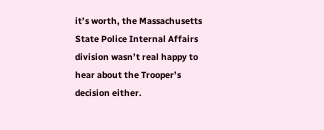it’s worth, the Massachusetts State Police Internal Affairs division wasn’t real happy to hear about the Trooper’s decision either.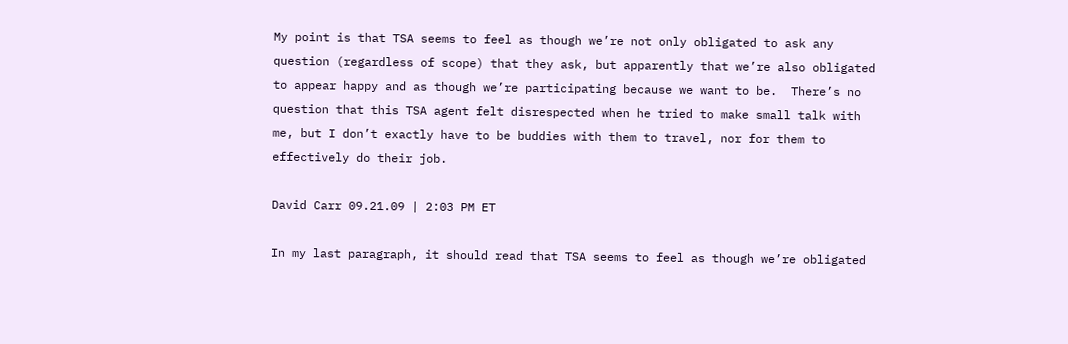My point is that TSA seems to feel as though we’re not only obligated to ask any question (regardless of scope) that they ask, but apparently that we’re also obligated to appear happy and as though we’re participating because we want to be.  There’s no question that this TSA agent felt disrespected when he tried to make small talk with me, but I don’t exactly have to be buddies with them to travel, nor for them to effectively do their job.

David Carr 09.21.09 | 2:03 PM ET

In my last paragraph, it should read that TSA seems to feel as though we’re obligated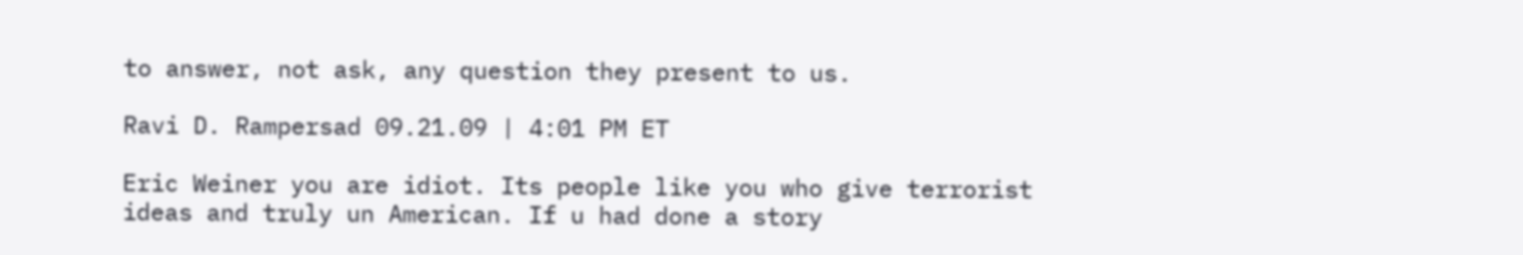to answer, not ask, any question they present to us.

Ravi D. Rampersad 09.21.09 | 4:01 PM ET

Eric Weiner you are idiot. Its people like you who give terrorist ideas and truly un American. If u had done a story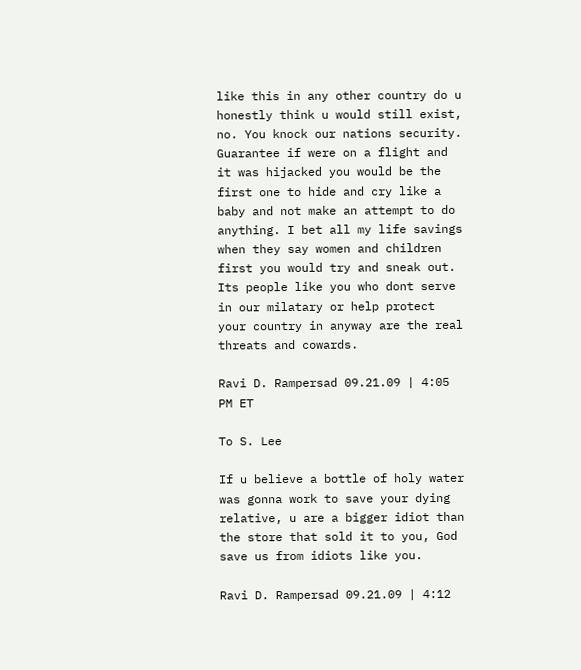like this in any other country do u honestly think u would still exist, no. You knock our nations security. Guarantee if were on a flight and it was hijacked you would be the first one to hide and cry like a baby and not make an attempt to do anything. I bet all my life savings when they say women and children first you would try and sneak out. Its people like you who dont serve in our milatary or help protect your country in anyway are the real threats and cowards.

Ravi D. Rampersad 09.21.09 | 4:05 PM ET

To S. Lee

If u believe a bottle of holy water was gonna work to save your dying relative, u are a bigger idiot than the store that sold it to you, God save us from idiots like you.

Ravi D. Rampersad 09.21.09 | 4:12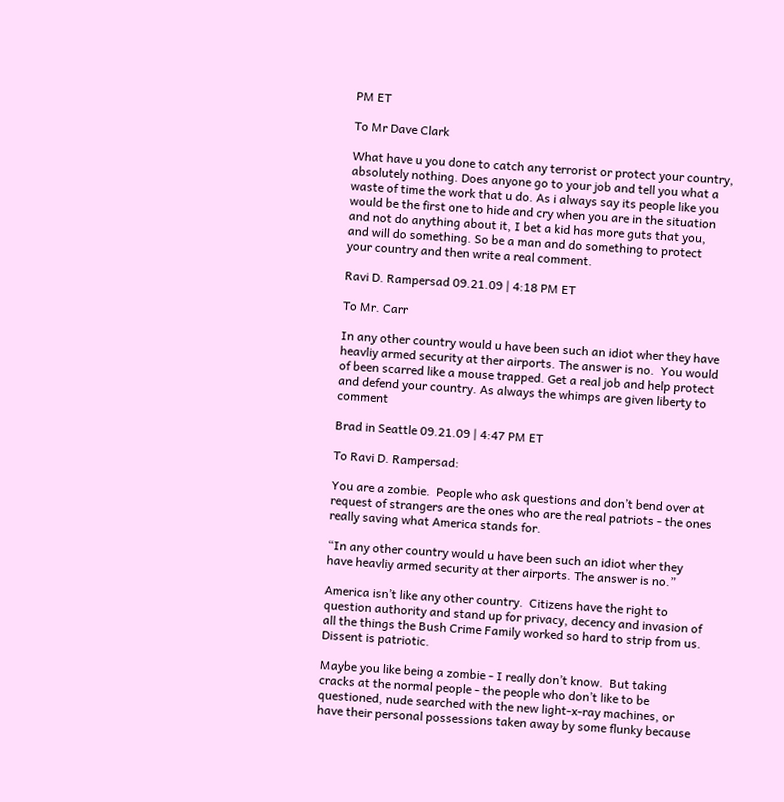PM ET

To Mr Dave Clark

What have u you done to catch any terrorist or protect your country, absolutely nothing. Does anyone go to your job and tell you what a waste of time the work that u do. As i always say its people like you would be the first one to hide and cry when you are in the situation and not do anything about it, I bet a kid has more guts that you,  and will do something. So be a man and do something to protect your country and then write a real comment.

Ravi D. Rampersad 09.21.09 | 4:18 PM ET

To Mr. Carr

In any other country would u have been such an idiot wher they have heavliy armed security at ther airports. The answer is no.  You would of been scarred like a mouse trapped. Get a real job and help protect and defend your country. As always the whimps are given liberty to comment

Brad in Seattle 09.21.09 | 4:47 PM ET

To Ravi D. Rampersad:

You are a zombie.  People who ask questions and don’t bend over at request of strangers are the ones who are the real patriots - the ones really saving what America stands for.

“In any other country would u have been such an idiot wher they have heavliy armed security at ther airports. The answer is no.”

America isn’t like any other country.  Citizens have the right to question authority and stand up for privacy, decency and invasion of all the things the Bush Crime Family worked so hard to strip from us.  Dissent is patriotic.

Maybe you like being a zombie - I really don’t know.  But taking cracks at the normal people - the people who don’t like to be questioned, nude searched with the new light-x-ray machines, or have their personal possessions taken away by some flunky because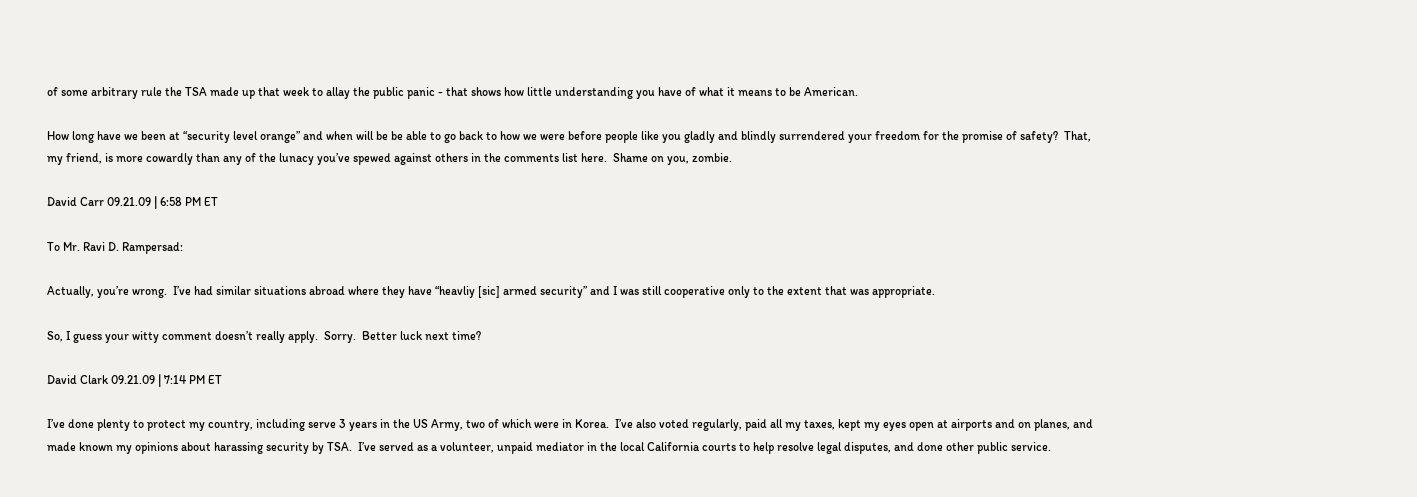of some arbitrary rule the TSA made up that week to allay the public panic - that shows how little understanding you have of what it means to be American.

How long have we been at “security level orange” and when will be be able to go back to how we were before people like you gladly and blindly surrendered your freedom for the promise of safety?  That, my friend, is more cowardly than any of the lunacy you’ve spewed against others in the comments list here.  Shame on you, zombie.

David Carr 09.21.09 | 6:58 PM ET

To Mr. Ravi D. Rampersad:

Actually, you’re wrong.  I’ve had similar situations abroad where they have “heavliy [sic] armed security” and I was still cooperative only to the extent that was appropriate.

So, I guess your witty comment doesn’t really apply.  Sorry.  Better luck next time?

David Clark 09.21.09 | 7:14 PM ET

I’ve done plenty to protect my country, including serve 3 years in the US Army, two of which were in Korea.  I’ve also voted regularly, paid all my taxes, kept my eyes open at airports and on planes, and made known my opinions about harassing security by TSA.  I’ve served as a volunteer, unpaid mediator in the local California courts to help resolve legal disputes, and done other public service.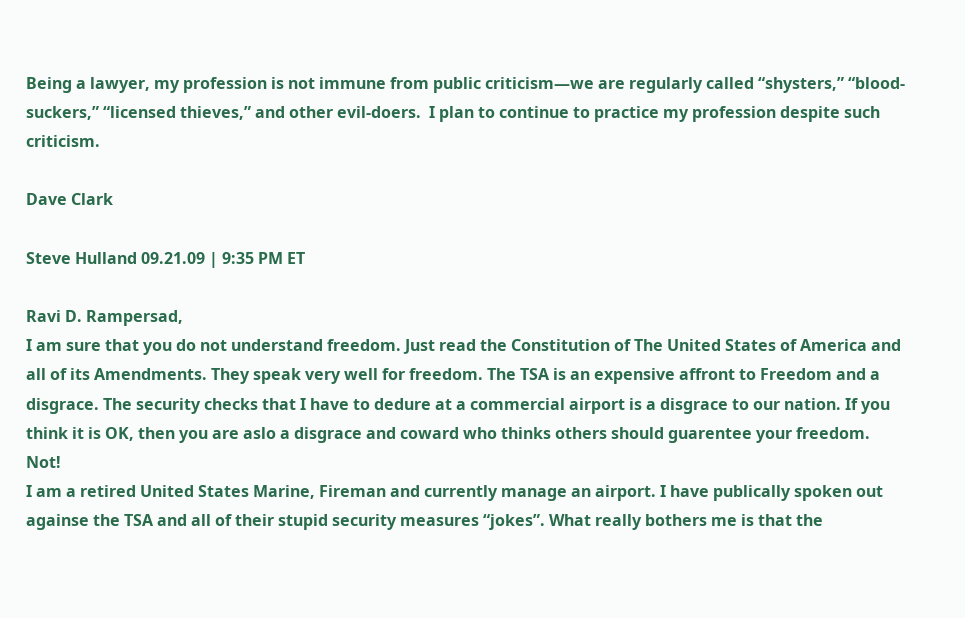Being a lawyer, my profession is not immune from public criticism—we are regularly called “shysters,” “blood-suckers,” “licensed thieves,” and other evil-doers.  I plan to continue to practice my profession despite such criticism.

Dave Clark

Steve Hulland 09.21.09 | 9:35 PM ET

Ravi D. Rampersad,
I am sure that you do not understand freedom. Just read the Constitution of The United States of America and all of its Amendments. They speak very well for freedom. The TSA is an expensive affront to Freedom and a disgrace. The security checks that I have to dedure at a commercial airport is a disgrace to our nation. If you think it is OK, then you are aslo a disgrace and coward who thinks others should guarentee your freedom. Not!
I am a retired United States Marine, Fireman and currently manage an airport. I have publically spoken out againse the TSA and all of their stupid security measures “jokes”. What really bothers me is that the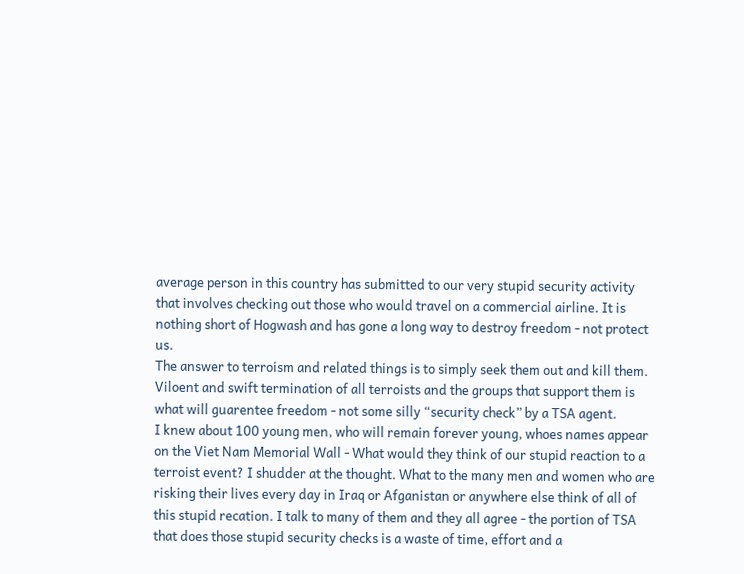average person in this country has submitted to our very stupid security activity that involves checking out those who would travel on a commercial airline. It is nothing short of Hogwash and has gone a long way to destroy freedom - not protect us.
The answer to terroism and related things is to simply seek them out and kill them. Viloent and swift termination of all terroists and the groups that support them is what will guarentee freedom - not some silly “security check” by a TSA agent.
I knew about 100 young men, who will remain forever young, whoes names appear on the Viet Nam Memorial Wall - What would they think of our stupid reaction to a terroist event? I shudder at the thought. What to the many men and women who are risking their lives every day in Iraq or Afganistan or anywhere else think of all of this stupid recation. I talk to many of them and they all agree - the portion of TSA that does those stupid security checks is a waste of time, effort and a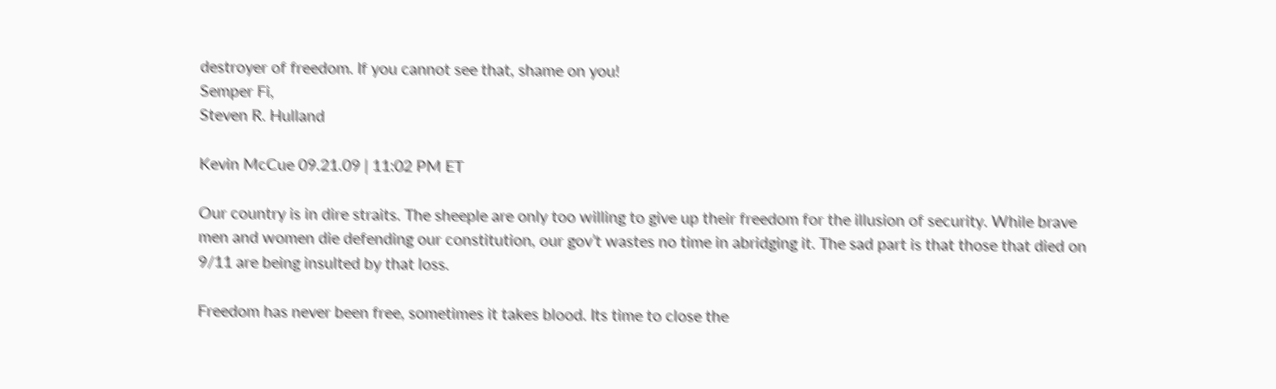destroyer of freedom. If you cannot see that, shame on you!
Semper Fi,
Steven R. Hulland

Kevin McCue 09.21.09 | 11:02 PM ET

Our country is in dire straits. The sheeple are only too willing to give up their freedom for the illusion of security. While brave men and women die defending our constitution, our gov’t wastes no time in abridging it. The sad part is that those that died on 9/11 are being insulted by that loss.

Freedom has never been free, sometimes it takes blood. Its time to close the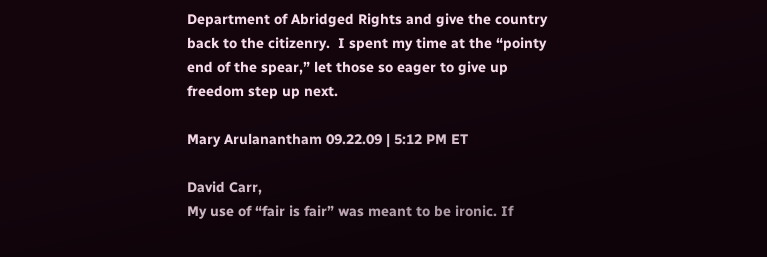Department of Abridged Rights and give the country back to the citizenry.  I spent my time at the “pointy end of the spear,” let those so eager to give up freedom step up next.

Mary Arulanantham 09.22.09 | 5:12 PM ET

David Carr,
My use of “fair is fair” was meant to be ironic. If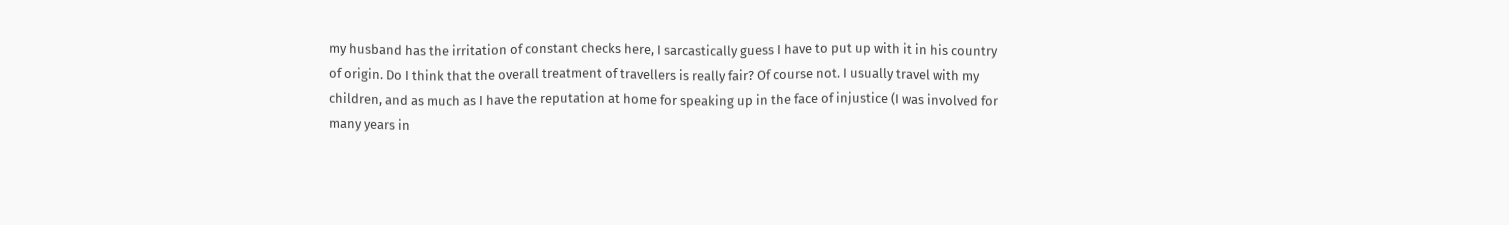my husband has the irritation of constant checks here, I sarcastically guess I have to put up with it in his country of origin. Do I think that the overall treatment of travellers is really fair? Of course not. I usually travel with my children, and as much as I have the reputation at home for speaking up in the face of injustice (I was involved for many years in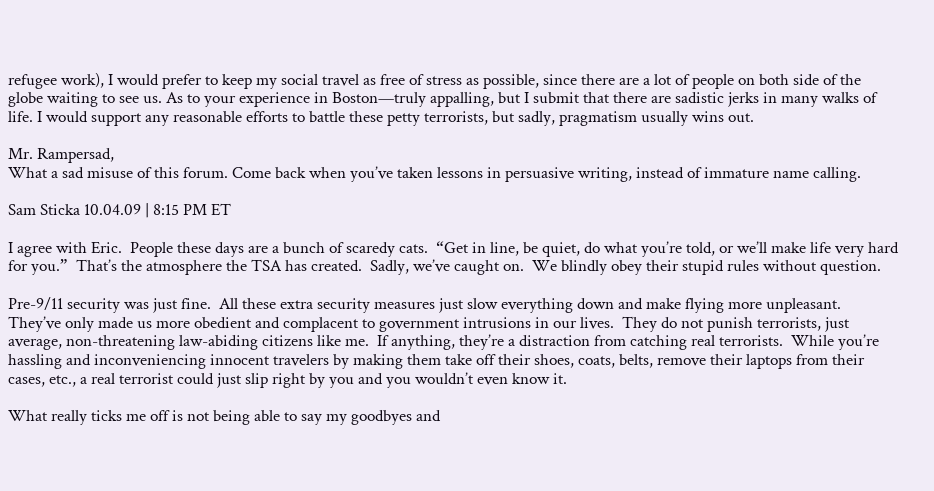refugee work), I would prefer to keep my social travel as free of stress as possible, since there are a lot of people on both side of the globe waiting to see us. As to your experience in Boston—truly appalling, but I submit that there are sadistic jerks in many walks of life. I would support any reasonable efforts to battle these petty terrorists, but sadly, pragmatism usually wins out.

Mr. Rampersad,
What a sad misuse of this forum. Come back when you’ve taken lessons in persuasive writing, instead of immature name calling.

Sam Sticka 10.04.09 | 8:15 PM ET

I agree with Eric.  People these days are a bunch of scaredy cats.  “Get in line, be quiet, do what you’re told, or we’ll make life very hard for you.”  That’s the atmosphere the TSA has created.  Sadly, we’ve caught on.  We blindly obey their stupid rules without question.

Pre-9/11 security was just fine.  All these extra security measures just slow everything down and make flying more unpleasant.  They’ve only made us more obedient and complacent to government intrusions in our lives.  They do not punish terrorists, just average, non-threatening law-abiding citizens like me.  If anything, they’re a distraction from catching real terrorists.  While you’re hassling and inconveniencing innocent travelers by making them take off their shoes, coats, belts, remove their laptops from their cases, etc., a real terrorist could just slip right by you and you wouldn’t even know it.

What really ticks me off is not being able to say my goodbyes and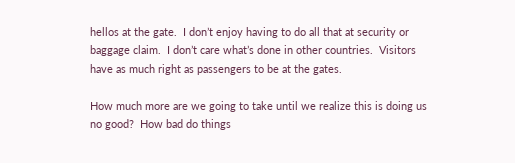hellos at the gate.  I don’t enjoy having to do all that at security or baggage claim.  I don’t care what’s done in other countries.  Visitors have as much right as passengers to be at the gates.

How much more are we going to take until we realize this is doing us no good?  How bad do things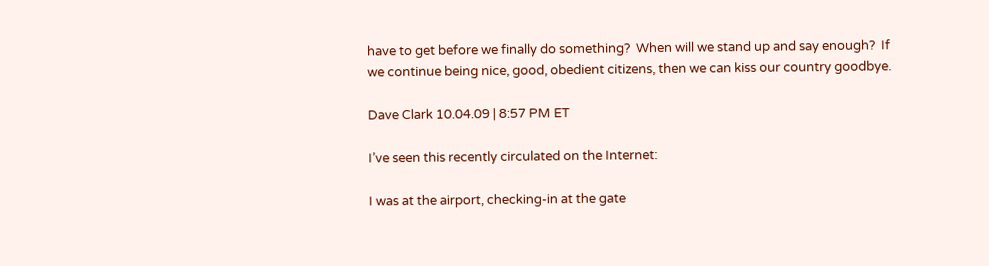have to get before we finally do something?  When will we stand up and say enough?  If we continue being nice, good, obedient citizens, then we can kiss our country goodbye.

Dave Clark 10.04.09 | 8:57 PM ET

I’ve seen this recently circulated on the Internet:

I was at the airport, checking-in at the gate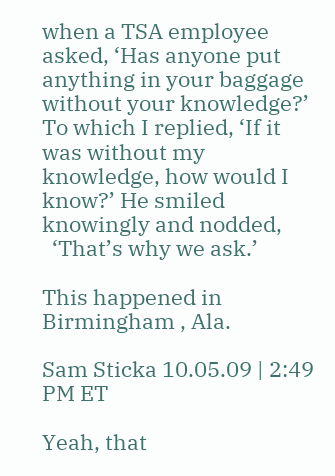when a TSA employee asked, ‘Has anyone put anything in your baggage without your knowledge?’  To which I replied, ‘If it was without my knowledge, how would I know?’ He smiled knowingly and nodded,
  ‘That’s why we ask.’

This happened in Birmingham , Ala.

Sam Sticka 10.05.09 | 2:49 PM ET

Yeah, that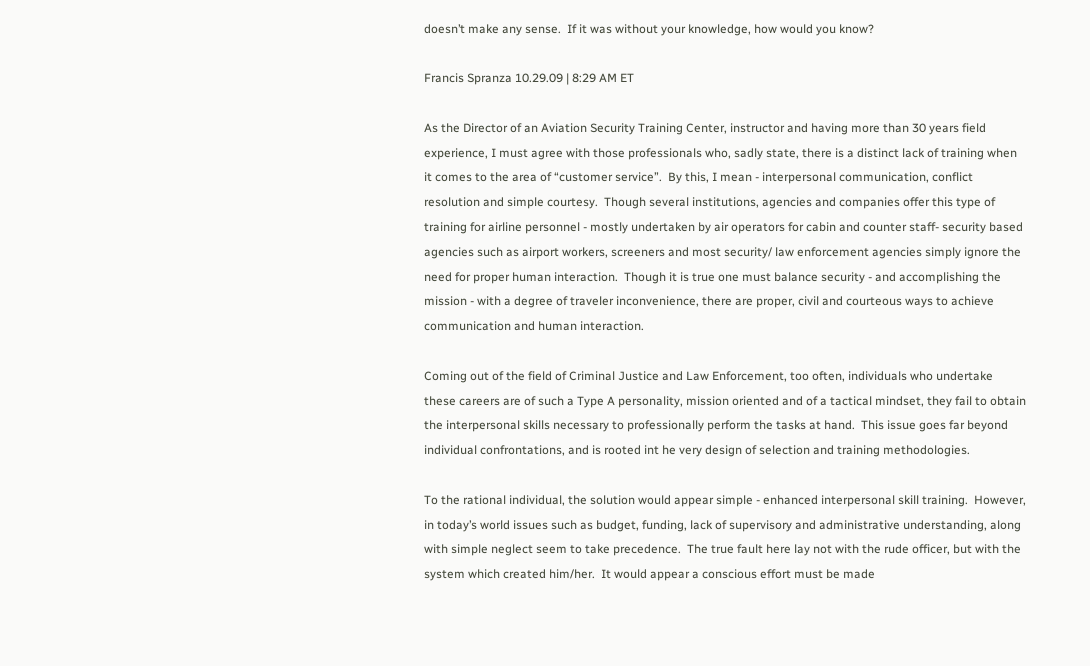doesn’t make any sense.  If it was without your knowledge, how would you know?

Francis Spranza 10.29.09 | 8:29 AM ET

As the Director of an Aviation Security Training Center, instructor and having more than 30 years field experience, I must agree with those professionals who, sadly state, there is a distinct lack of training when it comes to the area of “customer service”.  By this, I mean - interpersonal communication, conflict resolution and simple courtesy.  Though several institutions, agencies and companies offer this type of training for airline personnel - mostly undertaken by air operators for cabin and counter staff- security based agencies such as airport workers, screeners and most security/ law enforcement agencies simply ignore the need for proper human interaction.  Though it is true one must balance security - and accomplishing the mission - with a degree of traveler inconvenience, there are proper, civil and courteous ways to achieve communication and human interaction.

Coming out of the field of Criminal Justice and Law Enforcement, too often, individuals who undertake these careers are of such a Type A personality, mission oriented and of a tactical mindset, they fail to obtain the interpersonal skills necessary to professionally perform the tasks at hand.  This issue goes far beyond individual confrontations, and is rooted int he very design of selection and training methodologies.

To the rational individual, the solution would appear simple - enhanced interpersonal skill training.  However, in today’s world issues such as budget, funding, lack of supervisory and administrative understanding, along with simple neglect seem to take precedence.  The true fault here lay not with the rude officer, but with the system which created him/her.  It would appear a conscious effort must be made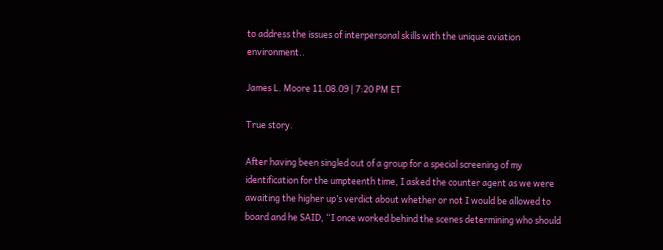to address the issues of interpersonal skills with the unique aviation environment..

James L. Moore 11.08.09 | 7:20 PM ET

True story.

After having been singled out of a group for a special screening of my identification for the umpteenth time, I asked the counter agent as we were awaiting the higher up’s verdict about whether or not I would be allowed to board and he SAID, “I once worked behind the scenes determining who should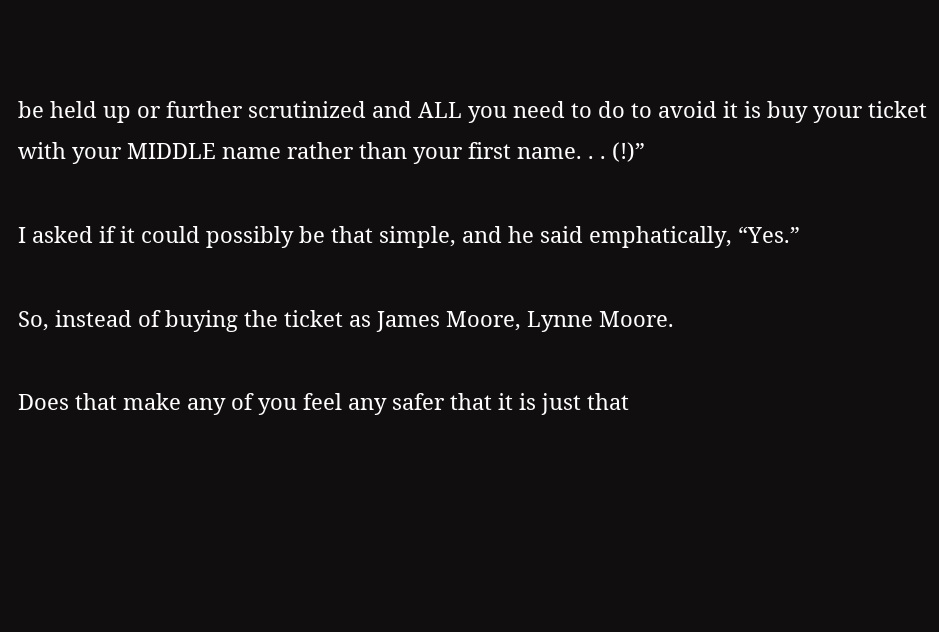be held up or further scrutinized and ALL you need to do to avoid it is buy your ticket with your MIDDLE name rather than your first name. . . (!)”

I asked if it could possibly be that simple, and he said emphatically, “Yes.”

So, instead of buying the ticket as James Moore, Lynne Moore.

Does that make any of you feel any safer that it is just that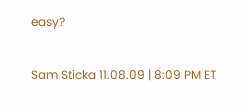easy?

Sam Sticka 11.08.09 | 8:09 PM ET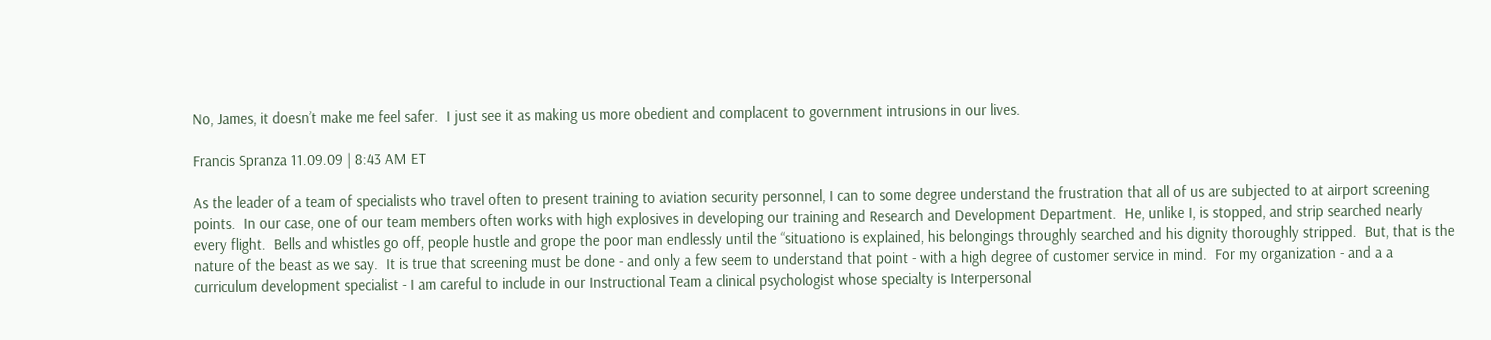No, James, it doesn’t make me feel safer.  I just see it as making us more obedient and complacent to government intrusions in our lives.

Francis Spranza 11.09.09 | 8:43 AM ET

As the leader of a team of specialists who travel often to present training to aviation security personnel, I can to some degree understand the frustration that all of us are subjected to at airport screening points.  In our case, one of our team members often works with high explosives in developing our training and Research and Development Department.  He, unlike I, is stopped, and strip searched nearly every flight.  Bells and whistles go off, people hustle and grope the poor man endlessly until the “situationo is explained, his belongings throughly searched and his dignity thoroughly stripped.  But, that is the nature of the beast as we say.  It is true that screening must be done - and only a few seem to understand that point - with a high degree of customer service in mind.  For my organization - and a a curriculum development specialist - I am careful to include in our Instructional Team a clinical psychologist whose specialty is Interpersonal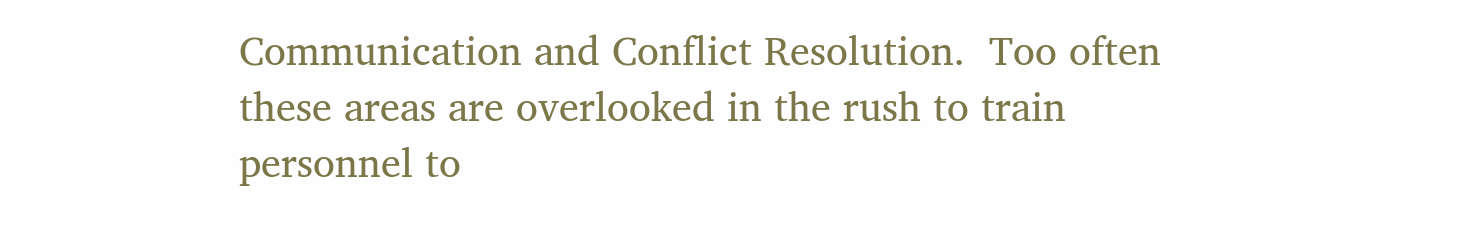Communication and Conflict Resolution.  Too often these areas are overlooked in the rush to train personnel to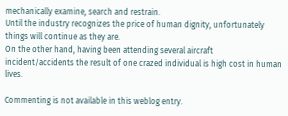mechanically examine, search and restrain.
Until the industry recognizes the price of human dignity, unfortunately things will continue as they are.
On the other hand, having been attending several aircraft incident/accidents the result of one crazed individual is high cost in human lives.

Commenting is not available in this weblog entry.